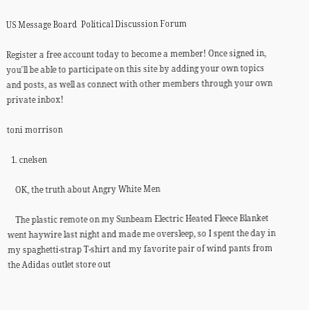US Message Board  Political Discussion Forum

Register a free account today to become a member! Once signed in, you'll be able to participate on this site by adding your own topics and posts, as well as connect with other members through your own private inbox!

toni morrison

  1. cnelsen

    OK, the truth about Angry White Men

    The plastic remote on my Sunbeam Electric Heated Fleece Blanket went haywire last night and made me oversleep, so I spent the day in my spaghetti-strap T-shirt and my favorite pair of wind pants from the Adidas outlet store out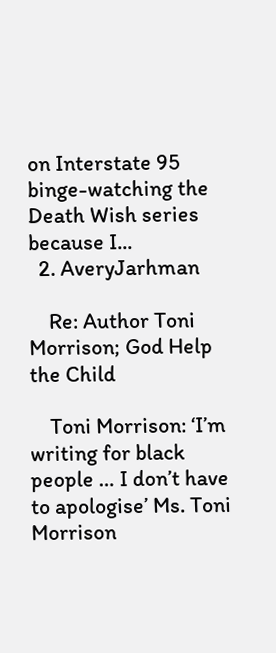on Interstate 95 binge-watching the Death Wish series because I...
  2. AveryJarhman

    Re: Author Toni Morrison; God Help the Child

    Toni Morrison: ‘I’m writing for black people … I don’t have to apologise’ Ms. Toni Morrison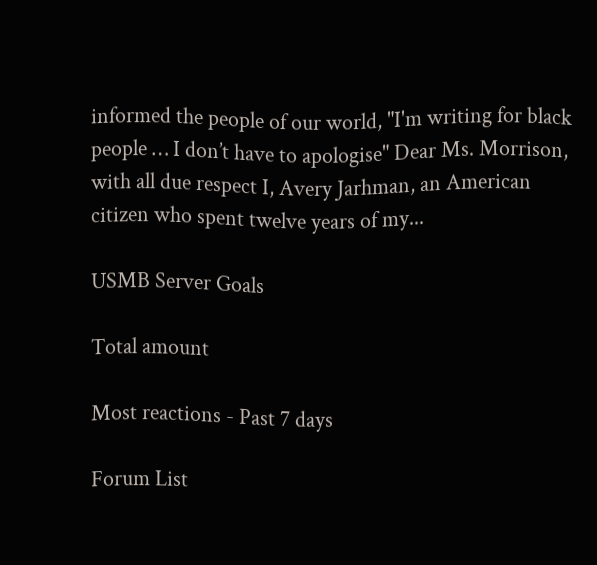informed the people of our world, "I'm writing for black people … I don’t have to apologise" Dear Ms. Morrison, with all due respect I, Avery Jarhman, an American citizen who spent twelve years of my...

USMB Server Goals

Total amount

Most reactions - Past 7 days

Forum List